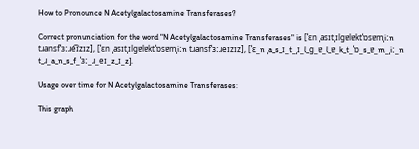How to Pronounce N Acetylgalactosamine Transferases?

Correct pronunciation for the word "N Acetylgalactosamine Transferases" is [ˈɛn ˌasɪtˌɪlɡɐlɐktˈɒsɐmˌiːn tɹansfˈɜːɹe͡ɪzɪz], [ˈɛn ˌasɪtˌɪlɡɐlɐktˈɒsɐmˌiːn tɹansfˈɜːɹeɪzɪz], [ˈɛ_n ˌa_s_ɪ_t_ˌɪ_l_ɡ_ɐ_l_ɐ_k_t_ˈɒ_s_ɐ_m_ˌiː_n t_ɹ_a_n_s_f_ˈɜː_ɹ_eɪ_z_ɪ_z].

Usage over time for N Acetylgalactosamine Transferases:

This graph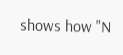shows how "N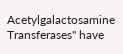Acetylgalactosamine Transferases" have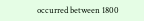occurred between 1800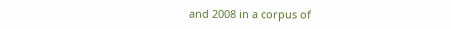and 2008 in a corpus of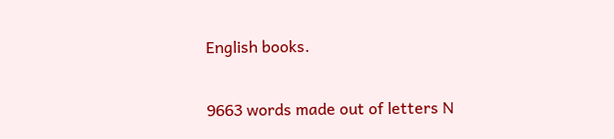English books.

9663 words made out of letters N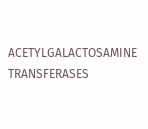ACETYLGALACTOSAMINE TRANSFERASES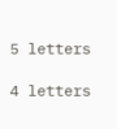5 letters

4 letters